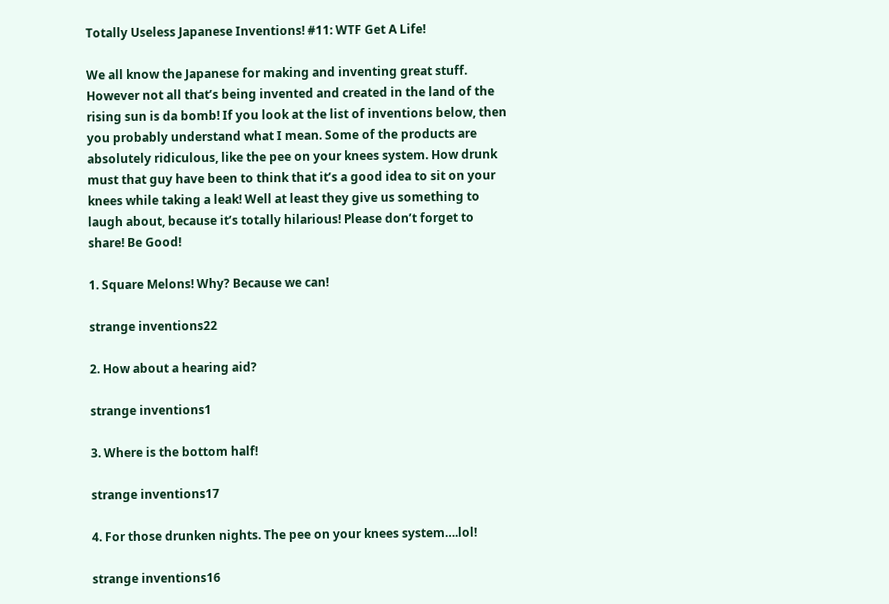Totally Useless Japanese Inventions! #11: WTF Get A Life!

We all know the Japanese for making and inventing great stuff. However not all that’s being invented and created in the land of the rising sun is da bomb! If you look at the list of inventions below, then you probably understand what I mean. Some of the products are absolutely ridiculous, like the pee on your knees system. How drunk must that guy have been to think that it’s a good idea to sit on your knees while taking a leak! Well at least they give us something to laugh about, because it’s totally hilarious! Please don’t forget to share! Be Good!

1. Square Melons! Why? Because we can!

strange inventions22

2. How about a hearing aid?

strange inventions1

3. Where is the bottom half!

strange inventions17

4. For those drunken nights. The pee on your knees system….lol!

strange inventions16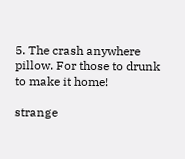5. The crash anywhere pillow. For those to drunk to make it home!

strange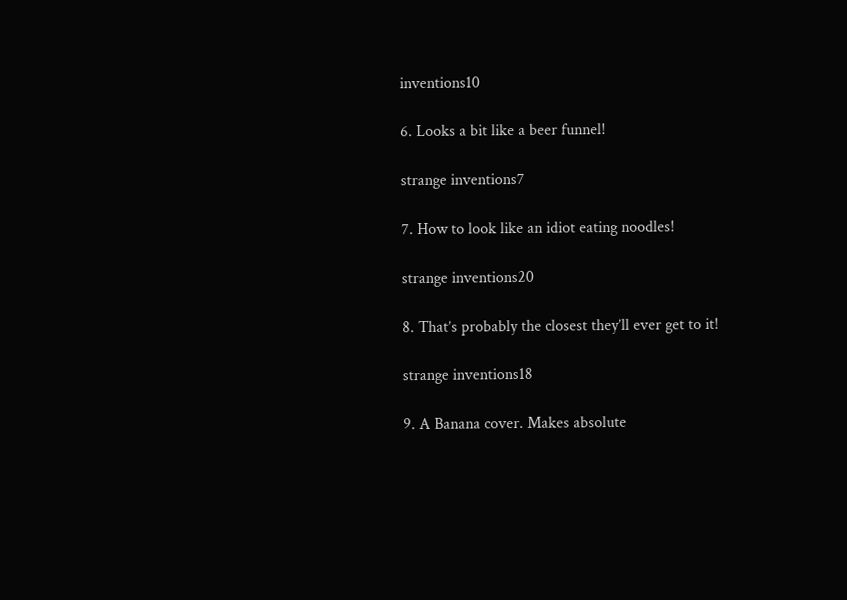inventions10

6. Looks a bit like a beer funnel!

strange inventions7

7. How to look like an idiot eating noodles!

strange inventions20

8. That’s probably the closest they’ll ever get to it!

strange inventions18

9. A Banana cover. Makes absolute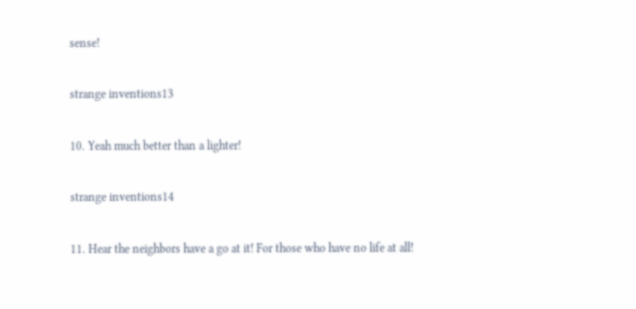sense!

strange inventions13

10. Yeah much better than a lighter!

strange inventions14

11. Hear the neighbors have a go at it! For those who have no life at all!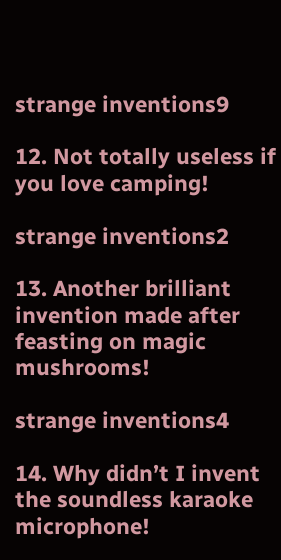strange inventions9

12. Not totally useless if you love camping!

strange inventions2

13. Another brilliant invention made after feasting on magic mushrooms!

strange inventions4

14. Why didn’t I invent the soundless karaoke microphone!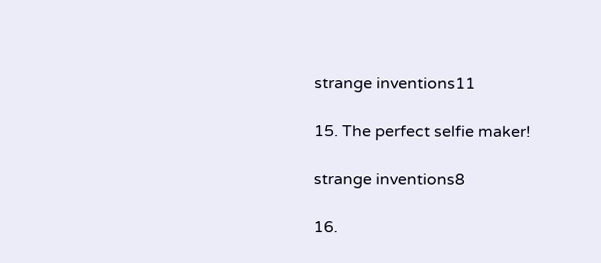strange inventions11

15. The perfect selfie maker!

strange inventions8

16.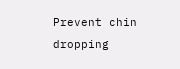Prevent chin dropping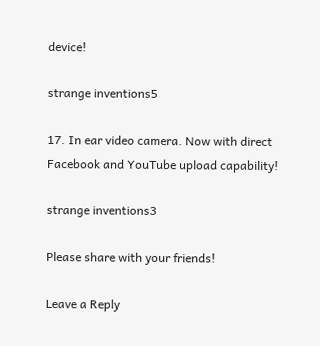device!

strange inventions5

17. In ear video camera. Now with direct Facebook and YouTube upload capability!

strange inventions3

Please share with your friends!

Leave a Reply